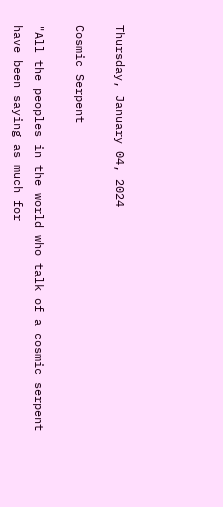Thursday, January 04, 2024

Cosmic Serpent

"All the peoples in the world who talk of a cosmic serpent have been saying as much for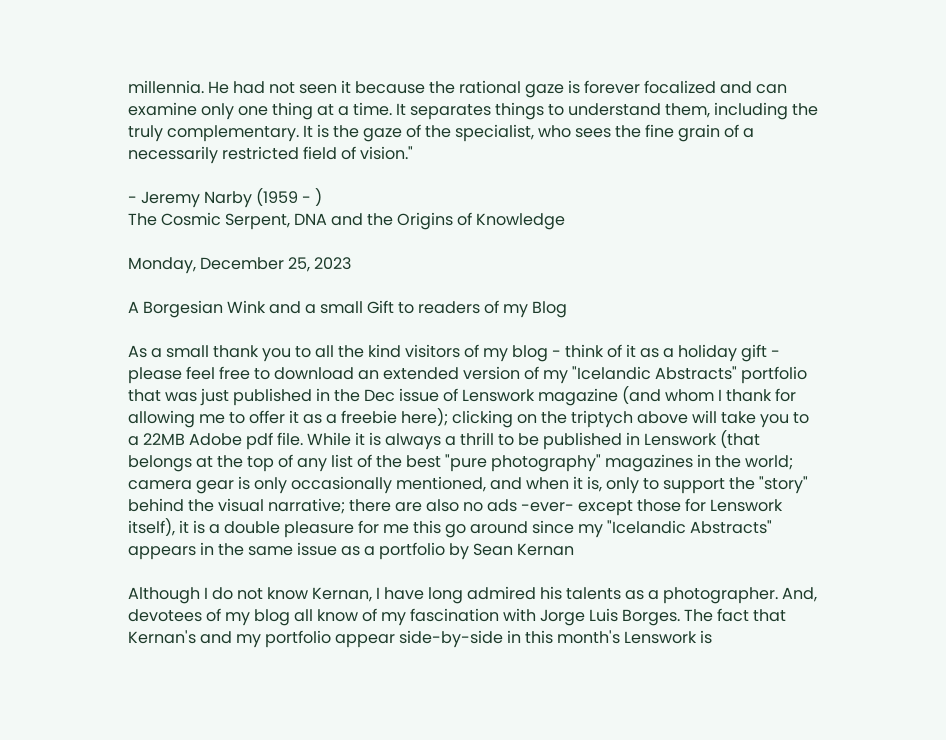millennia. He had not seen it because the rational gaze is forever focalized and can examine only one thing at a time. It separates things to understand them, including the truly complementary. It is the gaze of the specialist, who sees the fine grain of a necessarily restricted field of vision."

- Jeremy Narby (1959 - )
The Cosmic Serpent, DNA and the Origins of Knowledge

Monday, December 25, 2023

A Borgesian Wink and a small Gift to readers of my Blog

As a small thank you to all the kind visitors of my blog - think of it as a holiday gift - please feel free to download an extended version of my "Icelandic Abstracts" portfolio that was just published in the Dec issue of Lenswork magazine (and whom I thank for allowing me to offer it as a freebie here); clicking on the triptych above will take you to a 22MB Adobe pdf file. While it is always a thrill to be published in Lenswork (that belongs at the top of any list of the best "pure photography" magazines in the world; camera gear is only occasionally mentioned, and when it is, only to support the "story" behind the visual narrative; there are also no ads -ever- except those for Lenswork itself), it is a double pleasure for me this go around since my "Icelandic Abstracts" appears in the same issue as a portfolio by Sean Kernan

Although I do not know Kernan, I have long admired his talents as a photographer. And, devotees of my blog all know of my fascination with Jorge Luis Borges. The fact that Kernan's and my portfolio appear side-by-side in this month's Lenswork is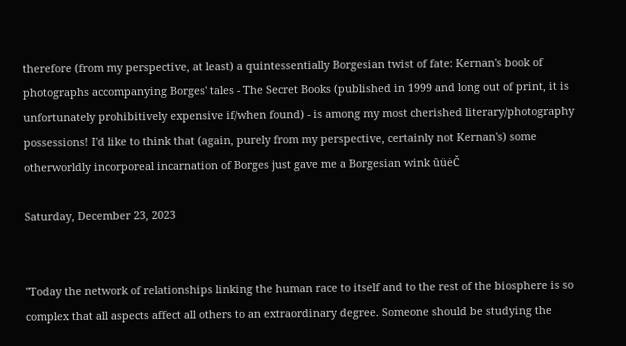therefore (from my perspective, at least) a quintessentially Borgesian twist of fate: Kernan's book of photographs accompanying Borges' tales - The Secret Books (published in 1999 and long out of print, it is unfortunately prohibitively expensive if/when found) - is among my most cherished literary/photography possessions! I'd like to think that (again, purely from my perspective, certainly not Kernan's) some otherworldly incorporeal incarnation of Borges just gave me a Borgesian wink ūüėČ

Saturday, December 23, 2023


"Today the network of relationships linking the human race to itself and to the rest of the biosphere is so complex that all aspects affect all others to an extraordinary degree. Someone should be studying the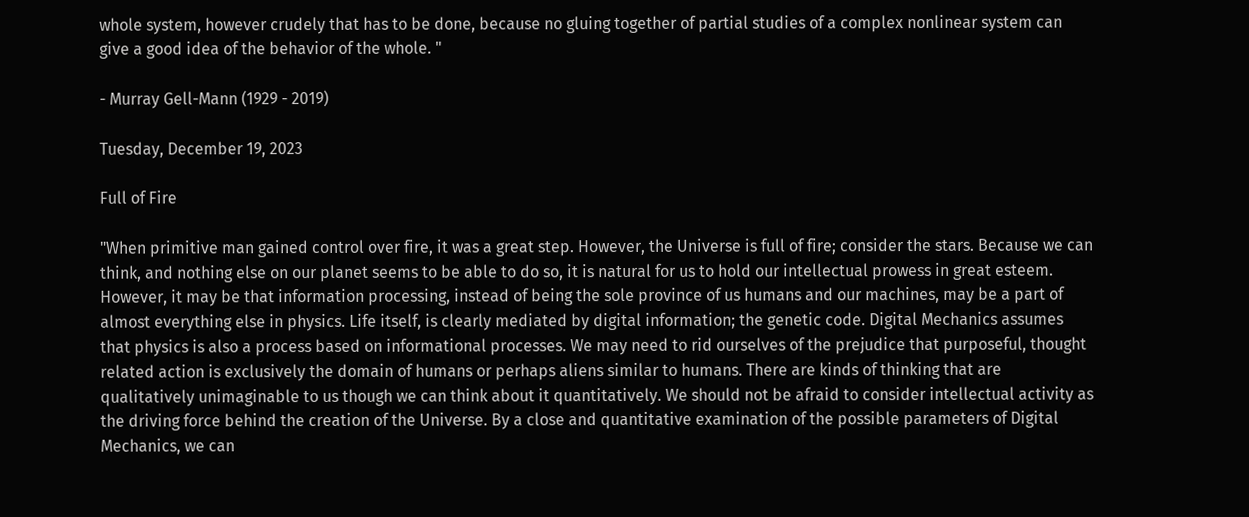whole system, however crudely that has to be done, because no gluing together of partial studies of a complex nonlinear system can give a good idea of the behavior of the whole. "

- Murray Gell-Mann (1929 - 2019)

Tuesday, December 19, 2023

Full of Fire

"When primitive man gained control over fire, it was a great step. However, the Universe is full of fire; consider the stars. Because we can think, and nothing else on our planet seems to be able to do so, it is natural for us to hold our intellectual prowess in great esteem. However, it may be that information processing, instead of being the sole province of us humans and our machines, may be a part of almost everything else in physics. Life itself, is clearly mediated by digital information; the genetic code. Digital Mechanics assumes that physics is also a process based on informational processes. We may need to rid ourselves of the prejudice that purposeful, thought related action is exclusively the domain of humans or perhaps aliens similar to humans. There are kinds of thinking that are qualitatively unimaginable to us though we can think about it quantitatively. We should not be afraid to consider intellectual activity as the driving force behind the creation of the Universe. By a close and quantitative examination of the possible parameters of Digital Mechanics, we can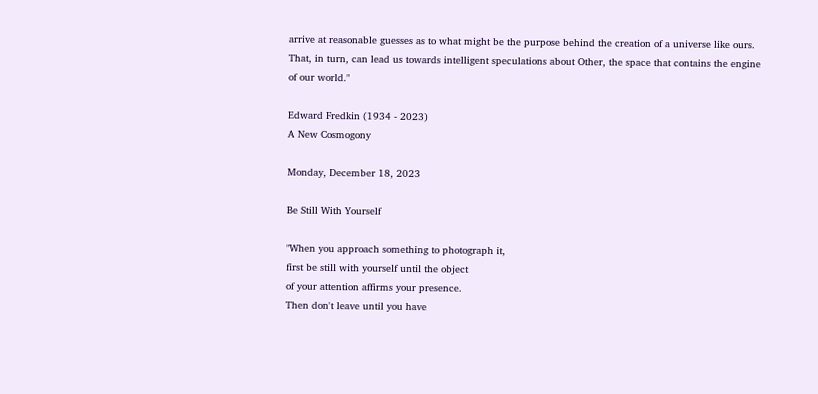arrive at reasonable guesses as to what might be the purpose behind the creation of a universe like ours. That, in turn, can lead us towards intelligent speculations about Other, the space that contains the engine of our world."

Edward Fredkin (1934 - 2023)
A New Cosmogony

Monday, December 18, 2023

Be Still With Yourself

"When you approach something to photograph it,
first be still with yourself until the object
of your attention affirms your presence.
Then don't leave until you have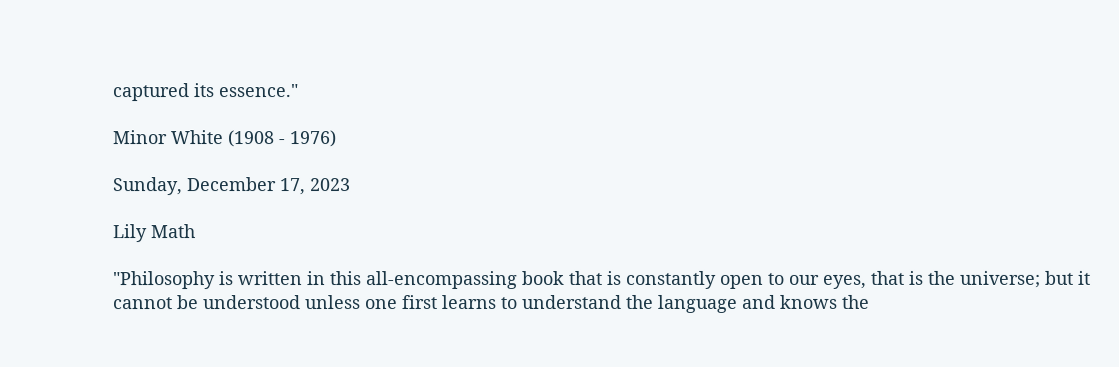captured its essence."

Minor White (1908 - 1976)

Sunday, December 17, 2023

Lily Math

"Philosophy is written in this all-encompassing book that is constantly open to our eyes, that is the universe; but it cannot be understood unless one first learns to understand the language and knows the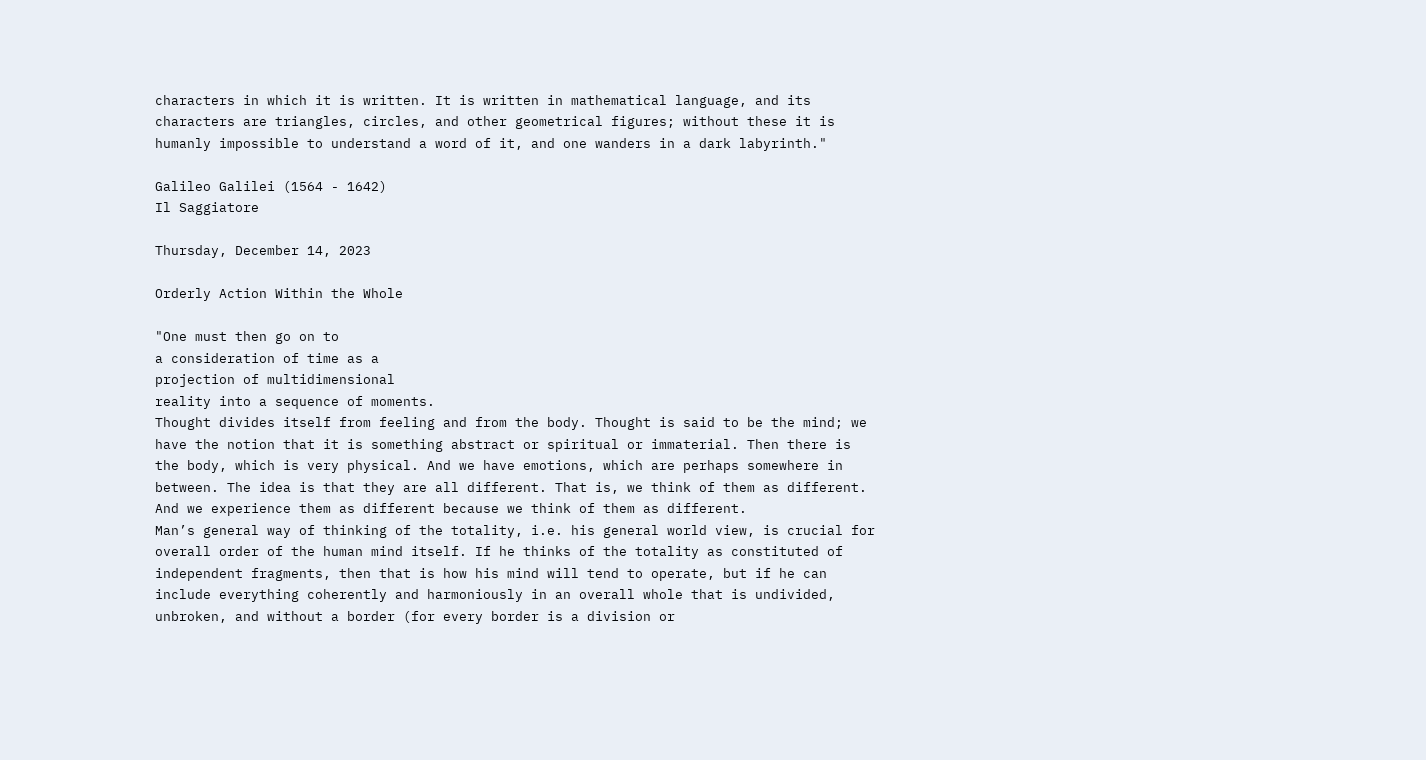characters in which it is written. It is written in mathematical language, and its characters are triangles, circles, and other geometrical figures; without these it is humanly impossible to understand a word of it, and one wanders in a dark labyrinth."

Galileo Galilei (1564 - 1642)
Il Saggiatore

Thursday, December 14, 2023

Orderly Action Within the Whole

"One must then go on to
a consideration of time as a
projection of multidimensional
reality into a sequence of moments.
Thought divides itself from feeling and from the body. Thought is said to be the mind; we have the notion that it is something abstract or spiritual or immaterial. Then there is the body, which is very physical. And we have emotions, which are perhaps somewhere in between. The idea is that they are all different. That is, we think of them as different. And we experience them as different because we think of them as different.
Man’s general way of thinking of the totality, i.e. his general world view, is crucial for overall order of the human mind itself. If he thinks of the totality as constituted of independent fragments, then that is how his mind will tend to operate, but if he can include everything coherently and harmoniously in an overall whole that is undivided, unbroken, and without a border (for every border is a division or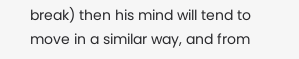break) then his mind will tend to move in a similar way, and from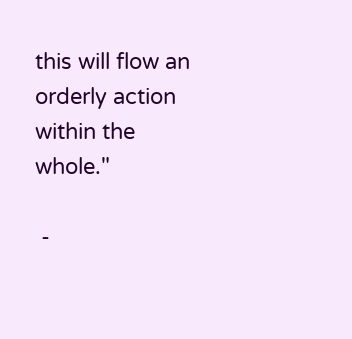this will flow an orderly action within the whole."

 -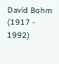David Bohm (1917 - 1992)